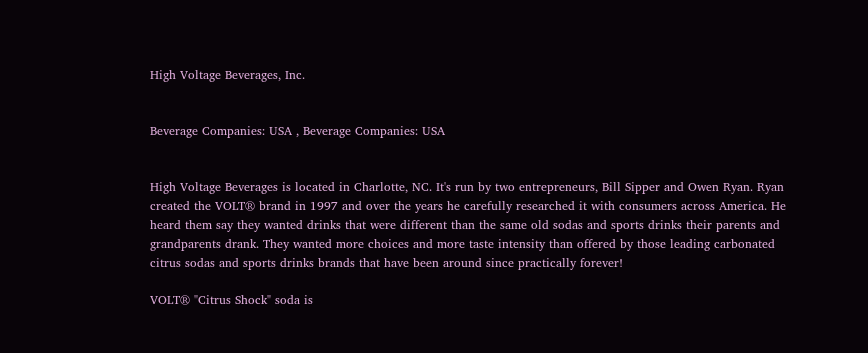High Voltage Beverages, Inc.


Beverage Companies: USA , Beverage Companies: USA


High Voltage Beverages is located in Charlotte, NC. It's run by two entrepreneurs, Bill Sipper and Owen Ryan. Ryan created the VOLT® brand in 1997 and over the years he carefully researched it with consumers across America. He heard them say they wanted drinks that were different than the same old sodas and sports drinks their parents and grandparents drank. They wanted more choices and more taste intensity than offered by those leading carbonated citrus sodas and sports drinks brands that have been around since practically forever!

VOLT® "Citrus Shock" soda is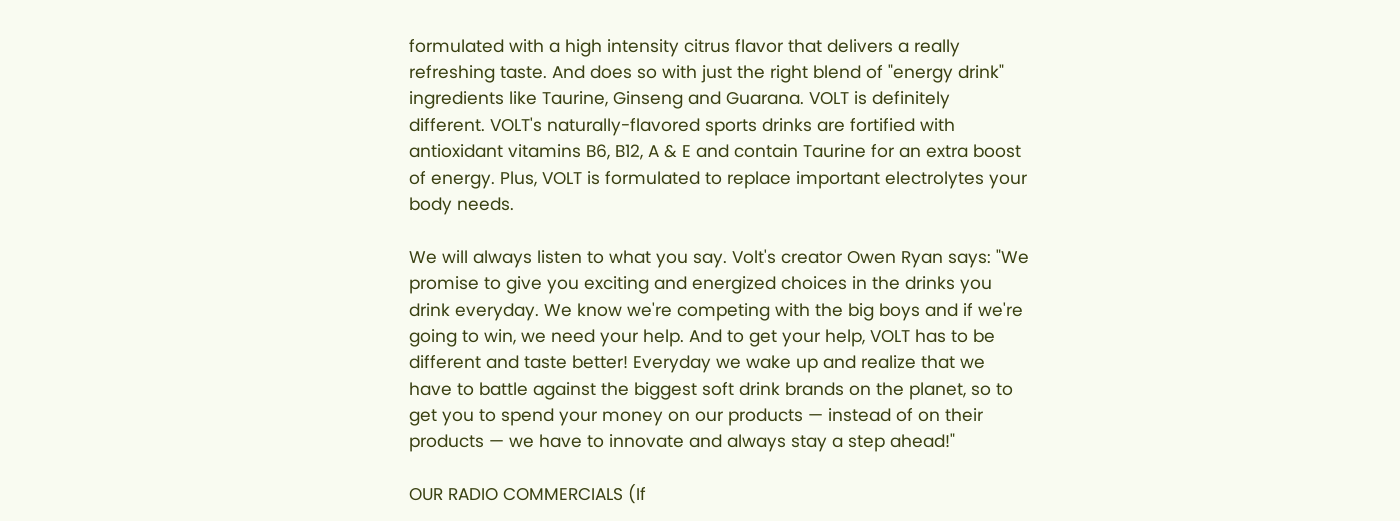formulated with a high intensity citrus flavor that delivers a really refreshing taste. And does so with just the right blend of "energy drink" ingredients like Taurine, Ginseng and Guarana. VOLT is definitely different. VOLT's naturally-flavored sports drinks are fortified with antioxidant vitamins B6, B12, A & E and contain Taurine for an extra boost of energy. Plus, VOLT is formulated to replace important electrolytes your body needs.

We will always listen to what you say. Volt's creator Owen Ryan says: "We promise to give you exciting and energized choices in the drinks you drink everyday. We know we're competing with the big boys and if we're going to win, we need your help. And to get your help, VOLT has to be different and taste better! Everyday we wake up and realize that we have to battle against the biggest soft drink brands on the planet, so to get you to spend your money on our products — instead of on their products — we have to innovate and always stay a step ahead!"

OUR RADIO COMMERCIALS (If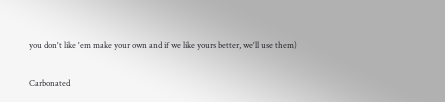you don't like 'em make your own and if we like yours better, we'll use them)

Carbonated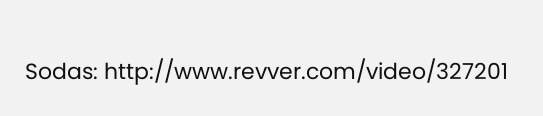Sodas: http://www.revver.com/video/327201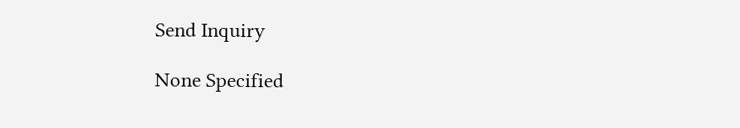Send Inquiry

None Specified